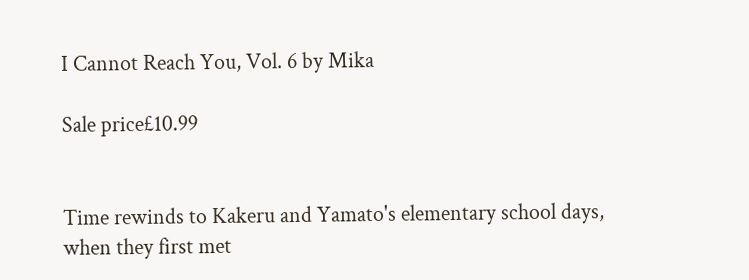I Cannot Reach You, Vol. 6 by Mika

Sale price£10.99


Time rewinds to Kakeru and Yamato's elementary school days, when they first met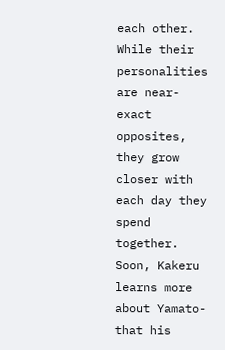each other. While their personalities are near-exact opposites, they grow closer with each day they spend together. Soon, Kakeru learns more about Yamato-that his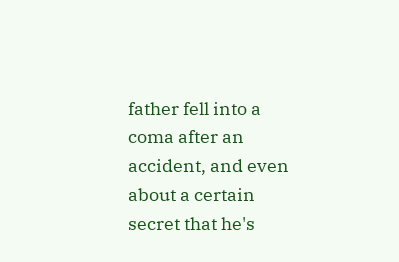father fell into a coma after an accident, and even about a certain secret that he's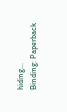hiding...
Binding: Paperback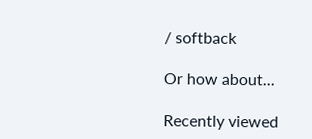/ softback

Or how about...

Recently viewed